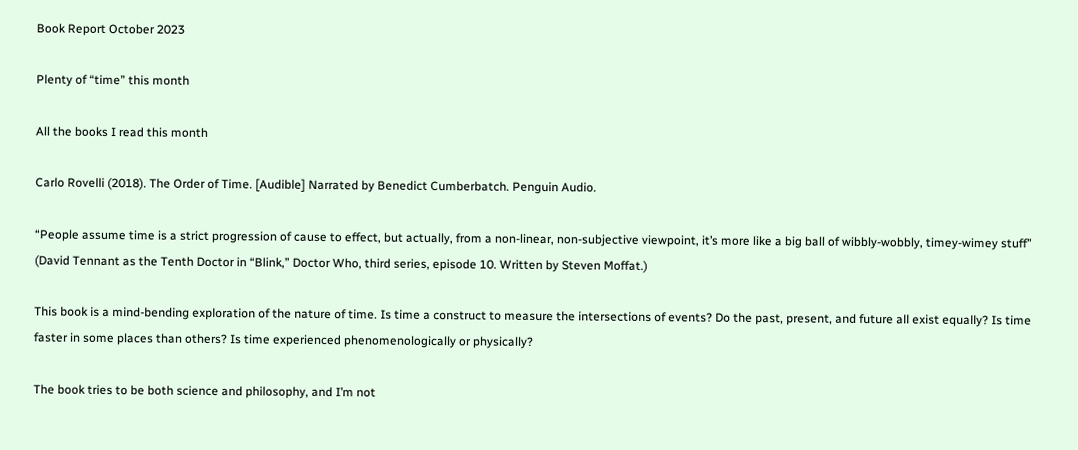Book Report October 2023

Plenty of “time” this month

All the books I read this month

Carlo Rovelli (2018). The Order of Time. [Audible] Narrated by Benedict Cumberbatch. Penguin Audio.

“People assume time is a strict progression of cause to effect, but actually, from a non-linear, non-subjective viewpoint, it’s more like a big ball of wibbly-wobbly, timey-wimey stuff” (David Tennant as the Tenth Doctor in “Blink,” Doctor Who, third series, episode 10. Written by Steven Moffat.)

This book is a mind-bending exploration of the nature of time. Is time a construct to measure the intersections of events? Do the past, present, and future all exist equally? Is time faster in some places than others? Is time experienced phenomenologically or physically?

The book tries to be both science and philosophy, and I’m not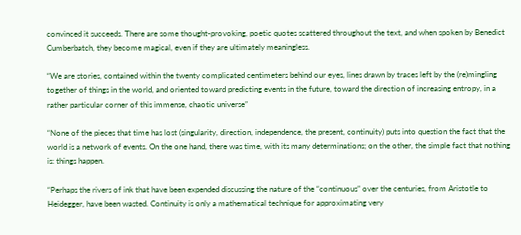convinced it succeeds. There are some thought-provoking, poetic quotes scattered throughout the text, and when spoken by Benedict Cumberbatch, they become magical, even if they are ultimately meaningless.

“We are stories, contained within the twenty complicated centimeters behind our eyes, lines drawn by traces left by the (re)mingling together of things in the world, and oriented toward predicting events in the future, toward the direction of increasing entropy, in a rather particular corner of this immense, chaotic universe”

“None of the pieces that time has lost (singularity, direction, independence, the present, continuity) puts into question the fact that the world is a network of events. On the one hand, there was time, with its many determinations; on the other, the simple fact that nothing is: things happen.

“Perhaps the rivers of ink that have been expended discussing the nature of the “continuous” over the centuries, from Aristotle to Heidegger, have been wasted. Continuity is only a mathematical technique for approximating very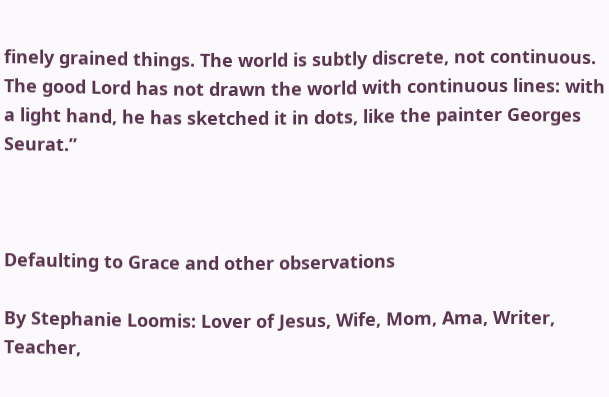finely grained things. The world is subtly discrete, not continuous. The good Lord has not drawn the world with continuous lines: with a light hand, he has sketched it in dots, like the painter Georges Seurat.”



Defaulting to Grace and other observations

By Stephanie Loomis: Lover of Jesus, Wife, Mom, Ama, Writer, Teacher,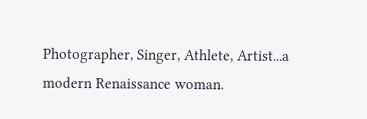Photographer, Singer, Athlete, Artist...a modern Renaissance woman.